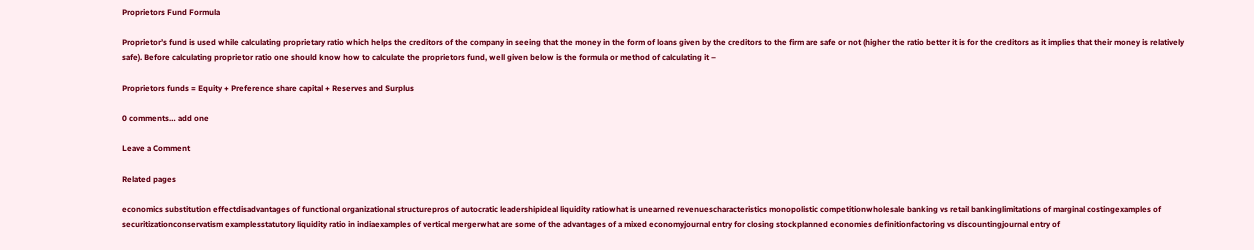Proprietors Fund Formula

Proprietor’s fund is used while calculating proprietary ratio which helps the creditors of the company in seeing that the money in the form of loans given by the creditors to the firm are safe or not (higher the ratio better it is for the creditors as it implies that their money is relatively safe). Before calculating proprietor ratio one should know how to calculate the proprietors fund, well given below is the formula or method of calculating it –

Proprietors funds = Equity + Preference share capital + Reserves and Surplus

0 comments… add one

Leave a Comment

Related pages

economics substitution effectdisadvantages of functional organizational structurepros of autocratic leadershipideal liquidity ratiowhat is unearned revenuescharacteristics monopolistic competitionwholesale banking vs retail bankinglimitations of marginal costingexamples of securitizationconservatism examplesstatutory liquidity ratio in indiaexamples of vertical mergerwhat are some of the advantages of a mixed economyjournal entry for closing stockplanned economies definitionfactoring vs discountingjournal entry of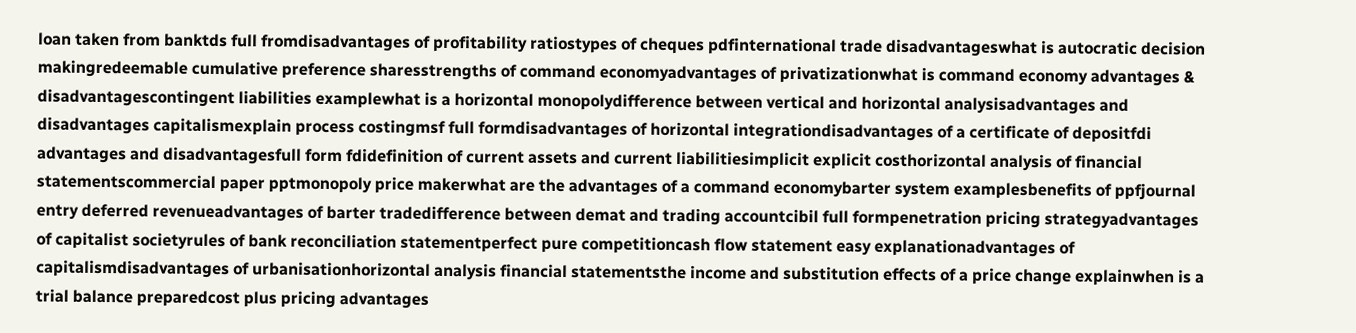loan taken from banktds full fromdisadvantages of profitability ratiostypes of cheques pdfinternational trade disadvantageswhat is autocratic decision makingredeemable cumulative preference sharesstrengths of command economyadvantages of privatizationwhat is command economy advantages & disadvantagescontingent liabilities examplewhat is a horizontal monopolydifference between vertical and horizontal analysisadvantages and disadvantages capitalismexplain process costingmsf full formdisadvantages of horizontal integrationdisadvantages of a certificate of depositfdi advantages and disadvantagesfull form fdidefinition of current assets and current liabilitiesimplicit explicit costhorizontal analysis of financial statementscommercial paper pptmonopoly price makerwhat are the advantages of a command economybarter system examplesbenefits of ppfjournal entry deferred revenueadvantages of barter tradedifference between demat and trading accountcibil full formpenetration pricing strategyadvantages of capitalist societyrules of bank reconciliation statementperfect pure competitioncash flow statement easy explanationadvantages of capitalismdisadvantages of urbanisationhorizontal analysis financial statementsthe income and substitution effects of a price change explainwhen is a trial balance preparedcost plus pricing advantages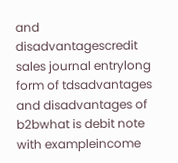and disadvantagescredit sales journal entrylong form of tdsadvantages and disadvantages of b2bwhat is debit note with exampleincome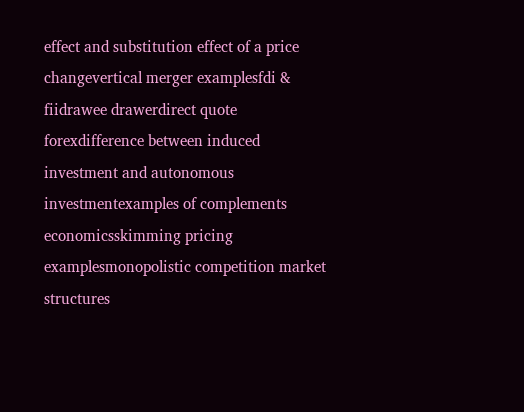effect and substitution effect of a price changevertical merger examplesfdi & fiidrawee drawerdirect quote forexdifference between induced investment and autonomous investmentexamples of complements economicsskimming pricing examplesmonopolistic competition market structures